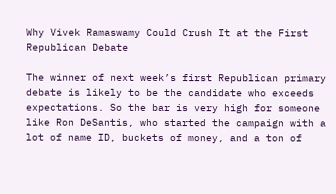Why Vivek Ramaswamy Could Crush It at the First Republican Debate

The winner of next week’s first Republican primary debate is likely to be the candidate who exceeds expectations. So the bar is very high for someone like Ron DeSantis, who started the campaign with a lot of name ID, buckets of money, and a ton of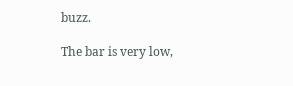buzz.

The bar is very low,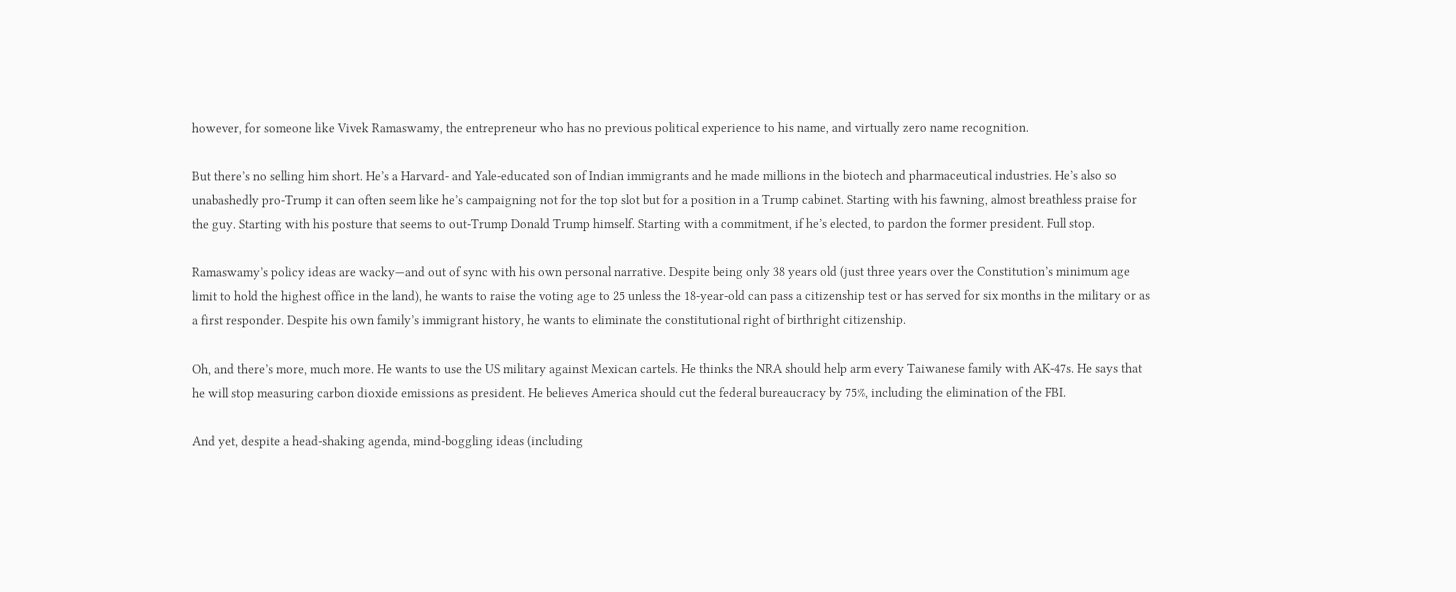however, for someone like Vivek Ramaswamy, the entrepreneur who has no previous political experience to his name, and virtually zero name recognition.

But there’s no selling him short. He’s a Harvard- and Yale-educated son of Indian immigrants and he made millions in the biotech and pharmaceutical industries. He’s also so unabashedly pro-Trump it can often seem like he’s campaigning not for the top slot but for a position in a Trump cabinet. Starting with his fawning, almost breathless praise for the guy. Starting with his posture that seems to out-Trump Donald Trump himself. Starting with a commitment, if he’s elected, to pardon the former president. Full stop.

Ramaswamy’s policy ideas are wacky—and out of sync with his own personal narrative. Despite being only 38 years old (just three years over the Constitution’s minimum age limit to hold the highest office in the land), he wants to raise the voting age to 25 unless the 18-year-old can pass a citizenship test or has served for six months in the military or as a first responder. Despite his own family’s immigrant history, he wants to eliminate the constitutional right of birthright citizenship.

Oh, and there’s more, much more. He wants to use the US military against Mexican cartels. He thinks the NRA should help arm every Taiwanese family with AK-47s. He says that he will stop measuring carbon dioxide emissions as president. He believes America should cut the federal bureaucracy by 75%, including the elimination of the FBI.

And yet, despite a head-shaking agenda, mind-boggling ideas (including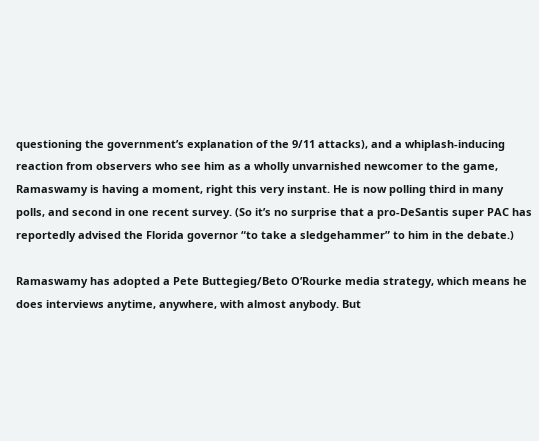questioning the government’s explanation of the 9/11 attacks), and a whiplash-inducing reaction from observers who see him as a wholly unvarnished newcomer to the game, Ramaswamy is having a moment, right this very instant. He is now polling third in many polls, and second in one recent survey. (So it’s no surprise that a pro-DeSantis super PAC has reportedly advised the Florida governor “to take a sledgehammer” to him in the debate.)

Ramaswamy has adopted a Pete Buttegieg/Beto O’Rourke media strategy, which means he does interviews anytime, anywhere, with almost anybody. But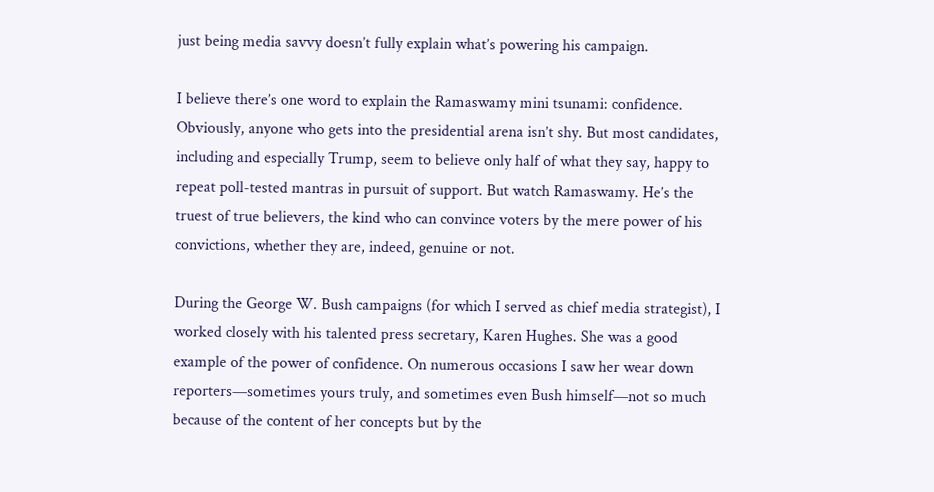just being media savvy doesn’t fully explain what’s powering his campaign.

I believe there’s one word to explain the Ramaswamy mini tsunami: confidence. Obviously, anyone who gets into the presidential arena isn’t shy. But most candidates, including and especially Trump, seem to believe only half of what they say, happy to repeat poll-tested mantras in pursuit of support. But watch Ramaswamy. He’s the truest of true believers, the kind who can convince voters by the mere power of his convictions, whether they are, indeed, genuine or not.

During the George W. Bush campaigns (for which I served as chief media strategist), I worked closely with his talented press secretary, Karen Hughes. She was a good example of the power of confidence. On numerous occasions I saw her wear down reporters—sometimes yours truly, and sometimes even Bush himself—not so much because of the content of her concepts but by the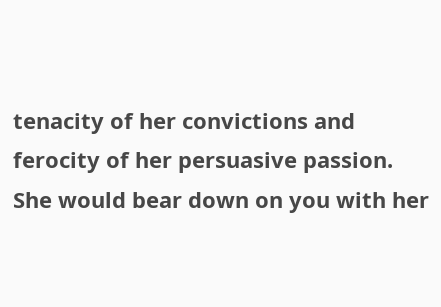tenacity of her convictions and ferocity of her persuasive passion. She would bear down on you with her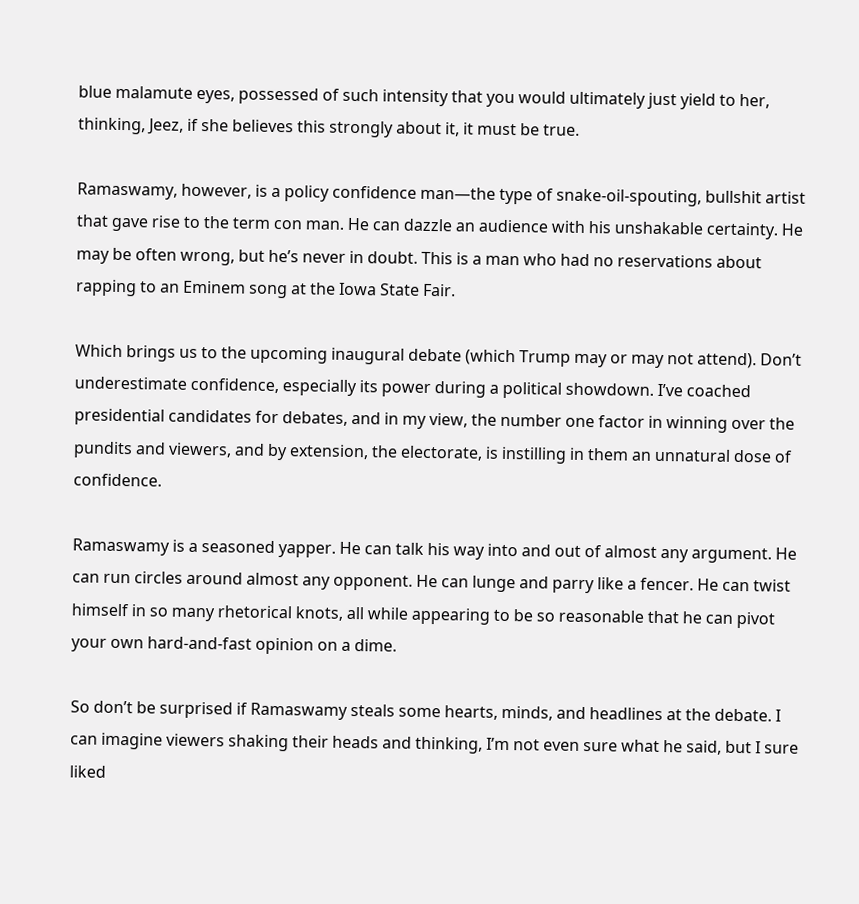blue malamute eyes, possessed of such intensity that you would ultimately just yield to her, thinking, Jeez, if she believes this strongly about it, it must be true.

Ramaswamy, however, is a policy confidence man—the type of snake-oil-spouting, bullshit artist that gave rise to the term con man. He can dazzle an audience with his unshakable certainty. He may be often wrong, but he’s never in doubt. This is a man who had no reservations about rapping to an Eminem song at the Iowa State Fair.

Which brings us to the upcoming inaugural debate (which Trump may or may not attend). Don’t underestimate confidence, especially its power during a political showdown. I’ve coached presidential candidates for debates, and in my view, the number one factor in winning over the pundits and viewers, and by extension, the electorate, is instilling in them an unnatural dose of confidence.

Ramaswamy is a seasoned yapper. He can talk his way into and out of almost any argument. He can run circles around almost any opponent. He can lunge and parry like a fencer. He can twist himself in so many rhetorical knots, all while appearing to be so reasonable that he can pivot your own hard-and-fast opinion on a dime.

So don’t be surprised if Ramaswamy steals some hearts, minds, and headlines at the debate. I can imagine viewers shaking their heads and thinking, I’m not even sure what he said, but I sure liked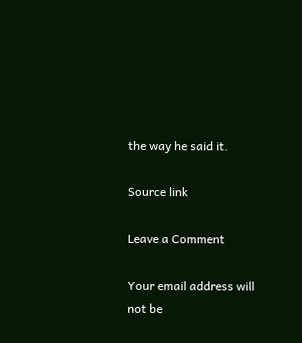the way he said it.

Source link

Leave a Comment

Your email address will not be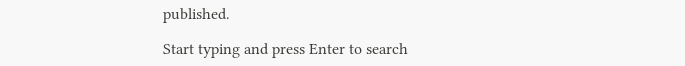published.

Start typing and press Enter to search